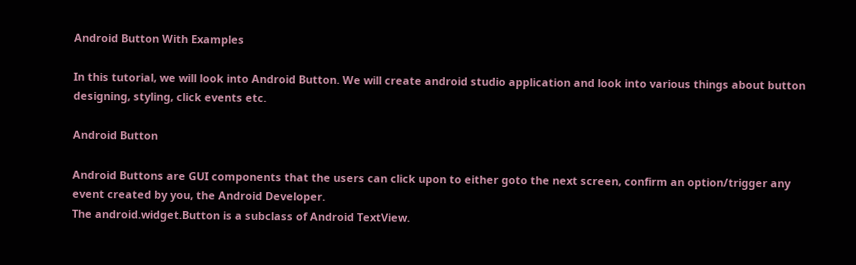Android Button With Examples

In this tutorial, we will look into Android Button. We will create android studio application and look into various things about button designing, styling, click events etc.

Android Button

Android Buttons are GUI components that the users can click upon to either goto the next screen, confirm an option/trigger any event created by you, the Android Developer.
The android.widget.Button is a subclass of Android TextView.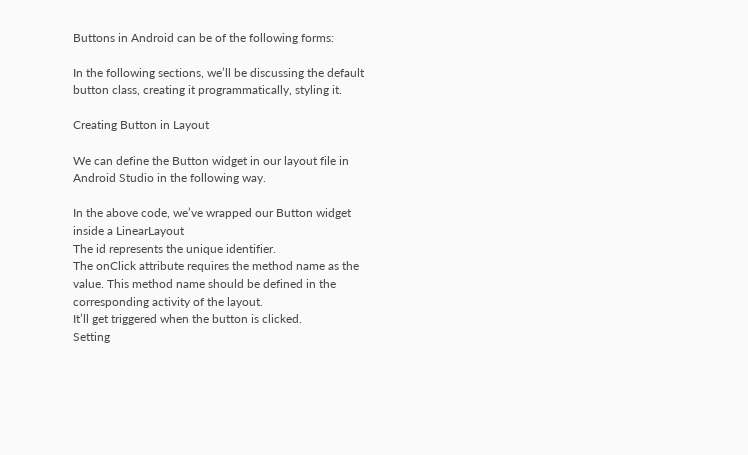Buttons in Android can be of the following forms:

In the following sections, we’ll be discussing the default button class, creating it programmatically, styling it.

Creating Button in Layout

We can define the Button widget in our layout file in Android Studio in the following way.

In the above code, we’ve wrapped our Button widget inside a LinearLayout
The id represents the unique identifier.
The onClick attribute requires the method name as the value. This method name should be defined in the corresponding activity of the layout.
It’ll get triggered when the button is clicked.
Setting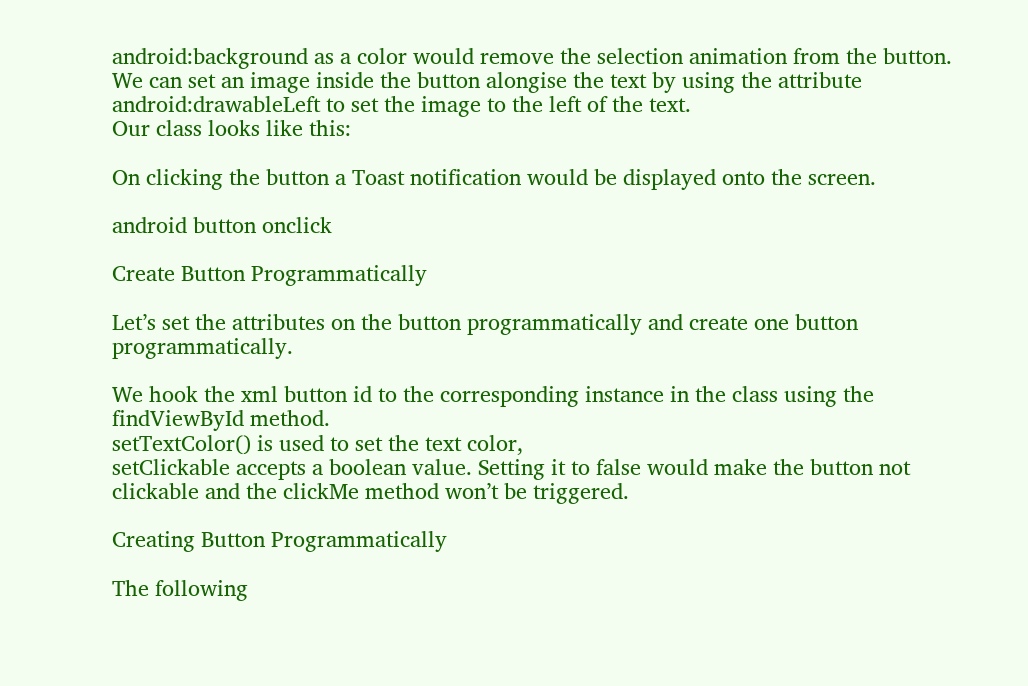android:background as a color would remove the selection animation from the button.
We can set an image inside the button alongise the text by using the attribute android:drawableLeft to set the image to the left of the text.
Our class looks like this:

On clicking the button a Toast notification would be displayed onto the screen.

android button onclick

Create Button Programmatically

Let’s set the attributes on the button programmatically and create one button programmatically.

We hook the xml button id to the corresponding instance in the class using the findViewById method.
setTextColor() is used to set the text color,
setClickable accepts a boolean value. Setting it to false would make the button not clickable and the clickMe method won’t be triggered.

Creating Button Programmatically

The following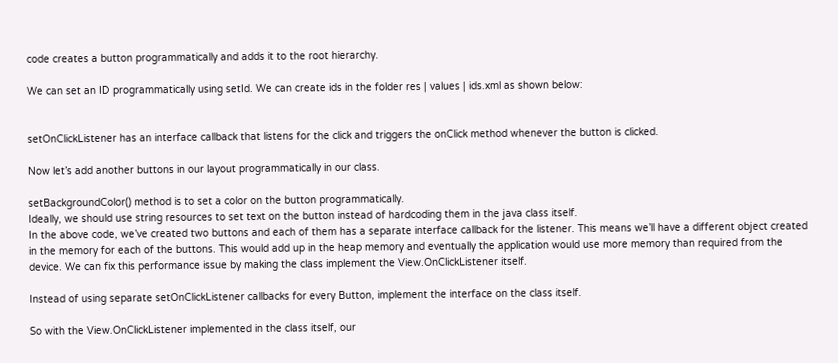code creates a button programmatically and adds it to the root hierarchy.

We can set an ID programmatically using setId. We can create ids in the folder res | values | ids.xml as shown below:


setOnClickListener has an interface callback that listens for the click and triggers the onClick method whenever the button is clicked.

Now let’s add another buttons in our layout programmatically in our class.

setBackgroundColor() method is to set a color on the button programmatically.
Ideally, we should use string resources to set text on the button instead of hardcoding them in the java class itself.
In the above code, we’ve created two buttons and each of them has a separate interface callback for the listener. This means we’ll have a different object created in the memory for each of the buttons. This would add up in the heap memory and eventually the application would use more memory than required from the device. We can fix this performance issue by making the class implement the View.OnClickListener itself.

Instead of using separate setOnClickListener callbacks for every Button, implement the interface on the class itself.

So with the View.OnClickListener implemented in the class itself, our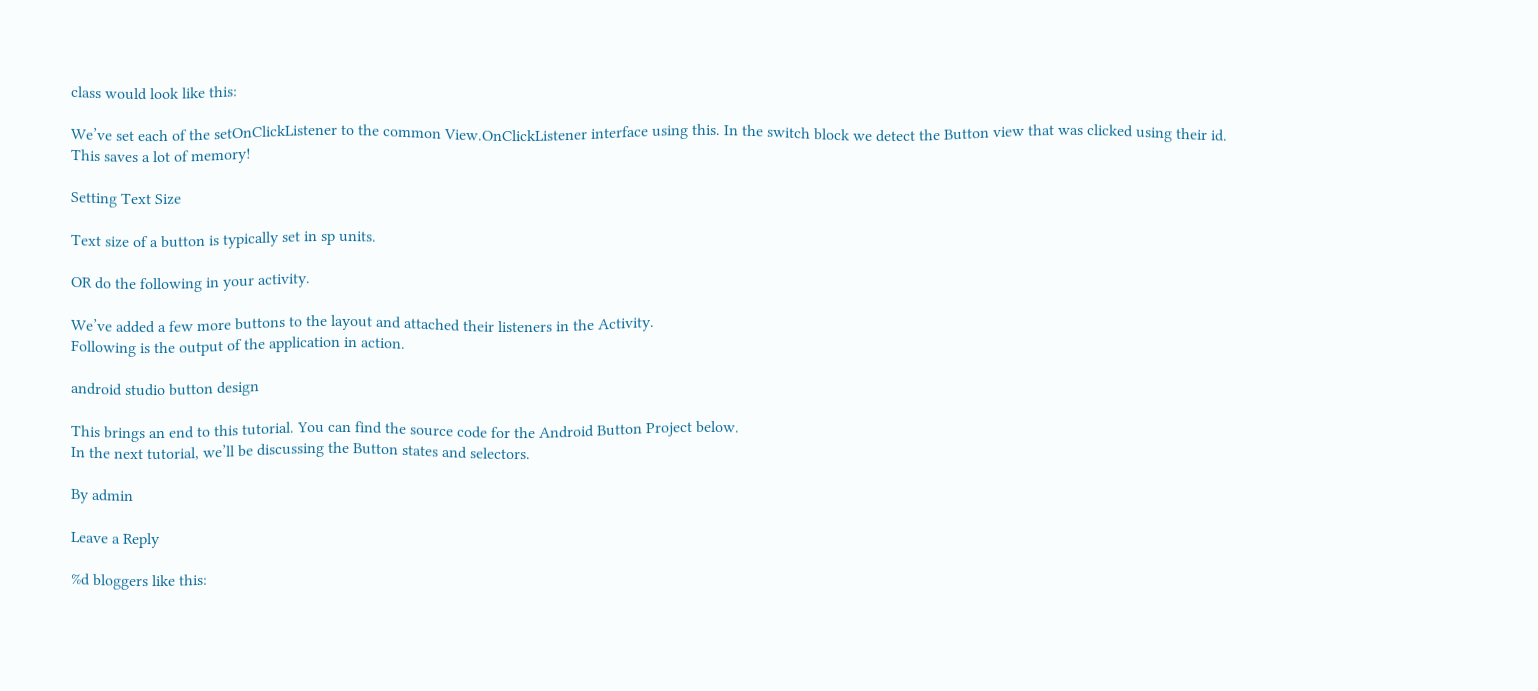class would look like this:

We’ve set each of the setOnClickListener to the common View.OnClickListener interface using this. In the switch block we detect the Button view that was clicked using their id.
This saves a lot of memory!

Setting Text Size

Text size of a button is typically set in sp units.

OR do the following in your activity.

We’ve added a few more buttons to the layout and attached their listeners in the Activity.
Following is the output of the application in action.

android studio button design

This brings an end to this tutorial. You can find the source code for the Android Button Project below.
In the next tutorial, we’ll be discussing the Button states and selectors.

By admin

Leave a Reply

%d bloggers like this: